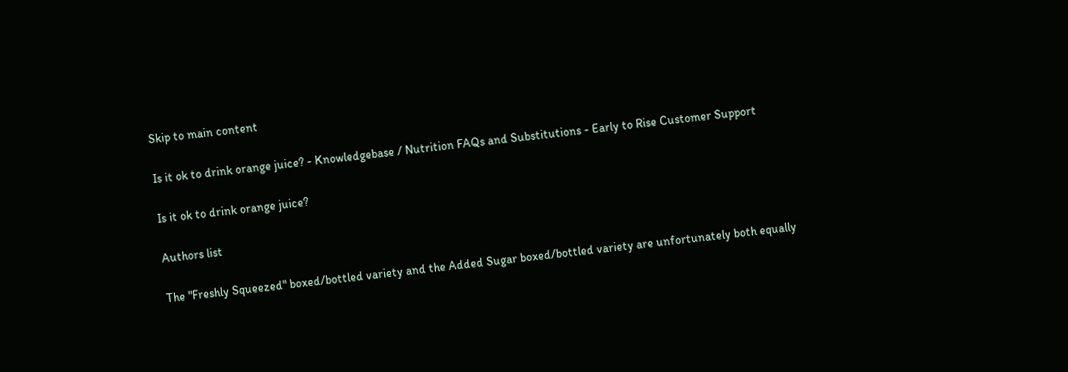Skip to main content

Is it ok to drink orange juice? - Knowledgebase / Nutrition FAQs and Substitutions - Early to Rise Customer Support

Is it ok to drink orange juice?

Authors list

The "Freshly Squeezed" boxed/bottled variety and the Added Sugar boxed/bottled variety are unfortunately both equally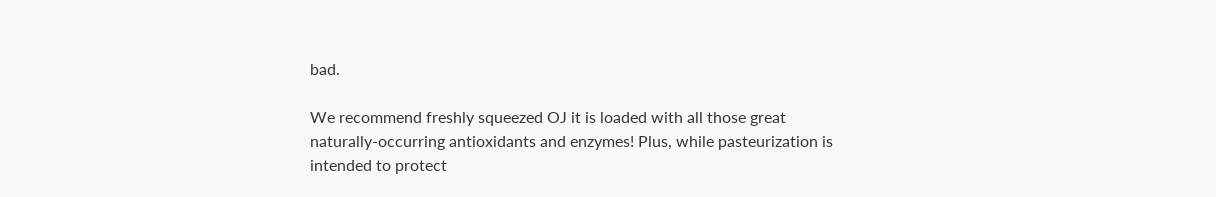bad.

We recommend freshly squeezed OJ it is loaded with all those great
naturally-occurring antioxidants and enzymes! Plus, while pasteurization is
intended to protect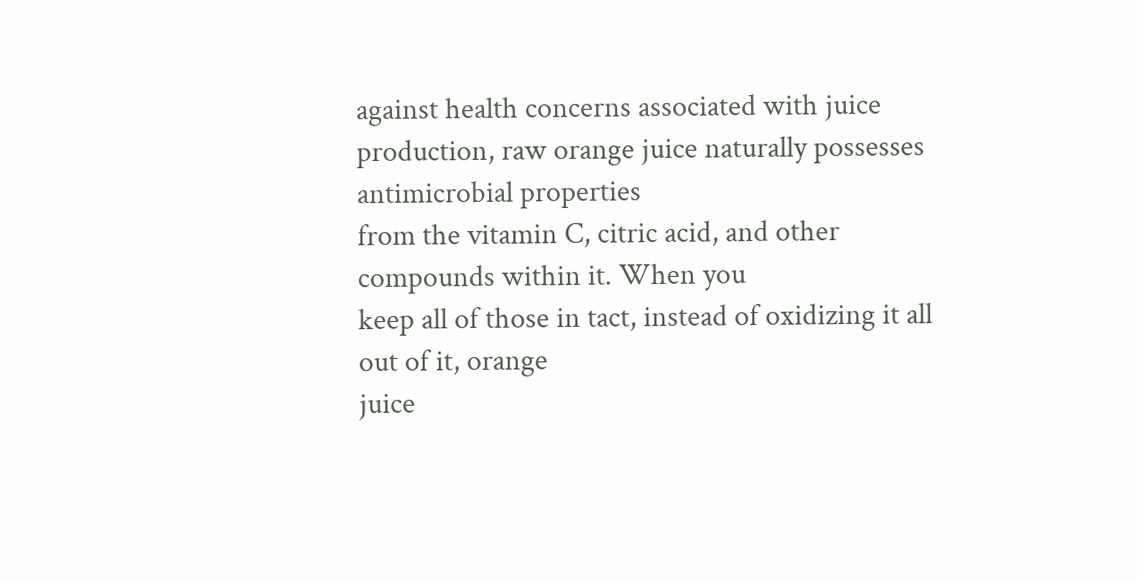against health concerns associated with juice
production, raw orange juice naturally possesses antimicrobial properties
from the vitamin C, citric acid, and other compounds within it. When you
keep all of those in tact, instead of oxidizing it all out of it, orange
juice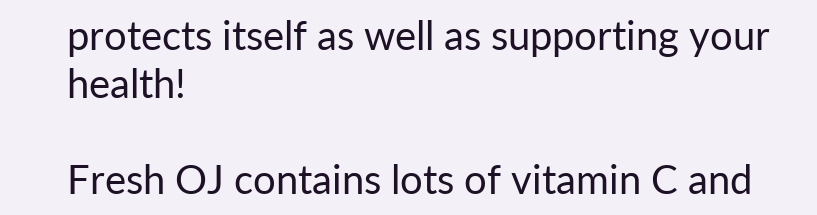protects itself as well as supporting your health!

Fresh OJ contains lots of vitamin C and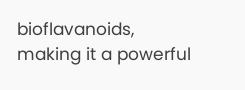bioflavanoids, making it a powerful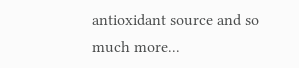antioxidant source and so much more...